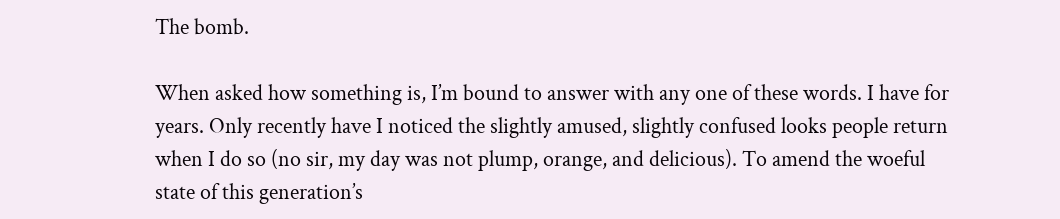The bomb.

When asked how something is, I’m bound to answer with any one of these words. I have for years. Only recently have I noticed the slightly amused, slightly confused looks people return when I do so (no sir, my day was not plump, orange, and delicious). To amend the woeful state of this generation’s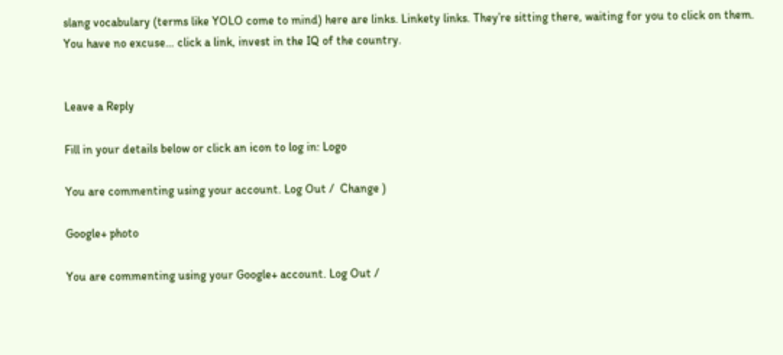slang vocabulary (terms like YOLO come to mind) here are links. Linkety links. They’re sitting there, waiting for you to click on them. You have no excuse… click a link, invest in the IQ of the country.


Leave a Reply

Fill in your details below or click an icon to log in: Logo

You are commenting using your account. Log Out /  Change )

Google+ photo

You are commenting using your Google+ account. Log Out /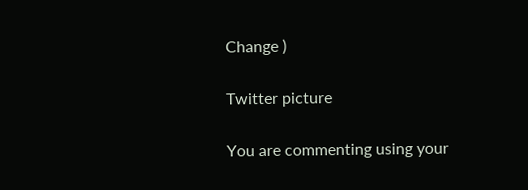Change )

Twitter picture

You are commenting using your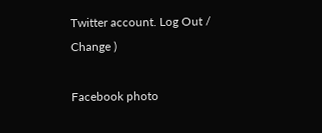Twitter account. Log Out /  Change )

Facebook photo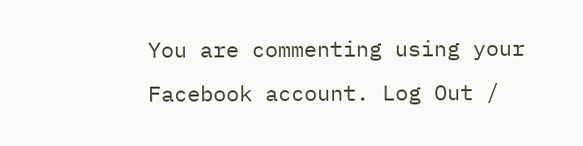You are commenting using your Facebook account. Log Out /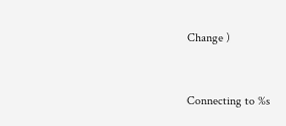Change )


Connecting to %s